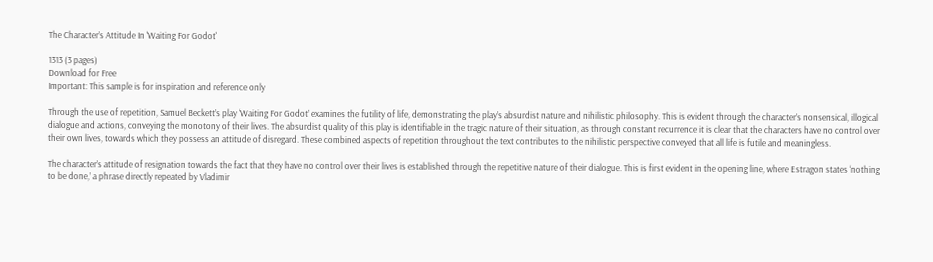The Character’s Attitude In 'Waiting For Godot'

1313 (3 pages)
Download for Free
Important: This sample is for inspiration and reference only

Through the use of repetition, Samuel Beckett’s play ‘Waiting For Godot’ examines the futility of life, demonstrating the play’s absurdist nature and nihilistic philosophy. This is evident through the character’s nonsensical, illogical dialogue and actions, conveying the monotony of their lives. The absurdist quality of this play is identifiable in the tragic nature of their situation, as through constant recurrence it is clear that the characters have no control over their own lives, towards which they possess an attitude of disregard. These combined aspects of repetition throughout the text contributes to the nihilistic perspective conveyed that all life is futile and meaningless.

The character’s attitude of resignation towards the fact that they have no control over their lives is established through the repetitive nature of their dialogue. This is first evident in the opening line, where Estragon states ‘nothing to be done,’ a phrase directly repeated by Vladimir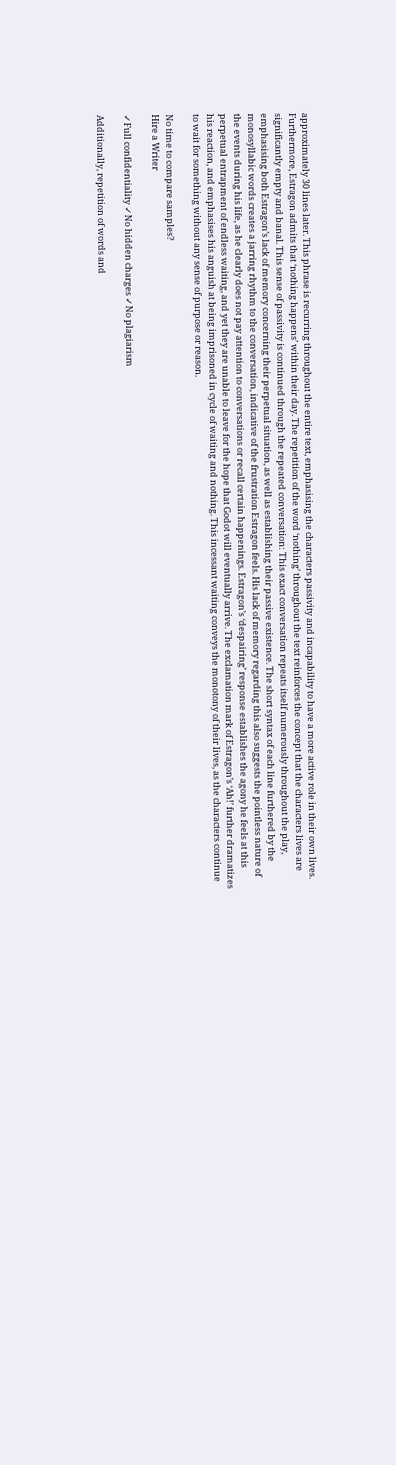approximately 30 lines later. This phrase is recurring throughout the entire text, emphasising the characters passivity and incapability to have a more active role in their own lives. Furthermore, Estragon admits that ‘nothing happens’ within their day. The repetition of the word ‘nothing’ throughout the text reinforces the concept that the characters lives are significantly empty and banal. This sense of passivity is continued through the repeated conversation: This exact conversation repeats itself numerously throughout the play, emphasising both Estragon’s lack of memory concerning their perpetual situation, as well as establishing their passive existence. The short syntax of each line furthered by the monosyllabic words creates a jarring rhythm to the conversation, indicative of the frustration Estragon feels. His lack of memory regarding this also suggests the pointless nature of the events during his life, as he clearly does not pay attention to conversations or recall certain happenings. Estragon’s ‘despairing’ response establishes the agony he feels at this perpetual entrapment of endless waiting, and yet they are unable to leave for the hope that Godot will eventually arrive. The exclamation mark of Estragon’s ‘Ah!’ further dramatizes his reaction, and emphasises his anguish at being imprisoned in cycle of waiting and nothing. This incessant waiting conveys the monotony of their lives, as the characters continue to wait for something without any sense of purpose or reason.

No time to compare samples?
Hire a Writer

✓Full confidentiality ✓No hidden charges ✓No plagiarism

Additionally, repetition of words and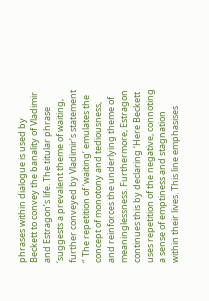phrases within dialogue is used by Beckett to convey the banality of Vladimir and Estragon’s life. The titular phrase ‘suggests a prevalent theme of waiting, further conveyed by Vladimir’s statement ‘’ The repetition of ‘waiting’ emulates the concept of monotony and tediousness, and reinforces the underlying theme of meaninglessness. Furthermore, Estragon continues this by declaring ‘Here Beckett uses repetition of the negative, connoting a sense of emptiness and stagnation within their lives. This line emphasises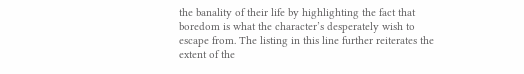the banality of their life by highlighting the fact that boredom is what the character’s desperately wish to escape from. The listing in this line further reiterates the extent of the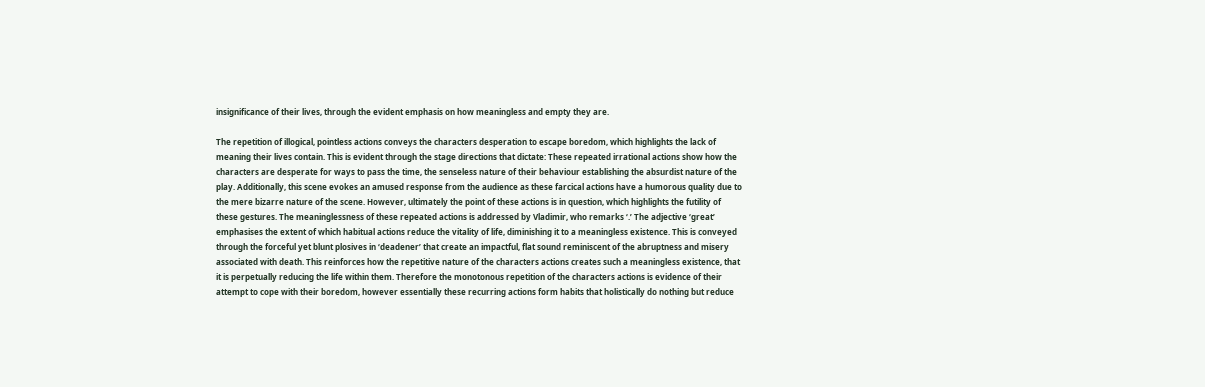insignificance of their lives, through the evident emphasis on how meaningless and empty they are.

The repetition of illogical, pointless actions conveys the characters desperation to escape boredom, which highlights the lack of meaning their lives contain. This is evident through the stage directions that dictate: These repeated irrational actions show how the characters are desperate for ways to pass the time, the senseless nature of their behaviour establishing the absurdist nature of the play. Additionally, this scene evokes an amused response from the audience as these farcical actions have a humorous quality due to the mere bizarre nature of the scene. However, ultimately the point of these actions is in question, which highlights the futility of these gestures. The meaninglessness of these repeated actions is addressed by Vladimir, who remarks ‘.’ The adjective ‘great’ emphasises the extent of which habitual actions reduce the vitality of life, diminishing it to a meaningless existence. This is conveyed through the forceful yet blunt plosives in ‘deadener’ that create an impactful, flat sound reminiscent of the abruptness and misery associated with death. This reinforces how the repetitive nature of the characters actions creates such a meaningless existence, that it is perpetually reducing the life within them. Therefore the monotonous repetition of the characters actions is evidence of their attempt to cope with their boredom, however essentially these recurring actions form habits that holistically do nothing but reduce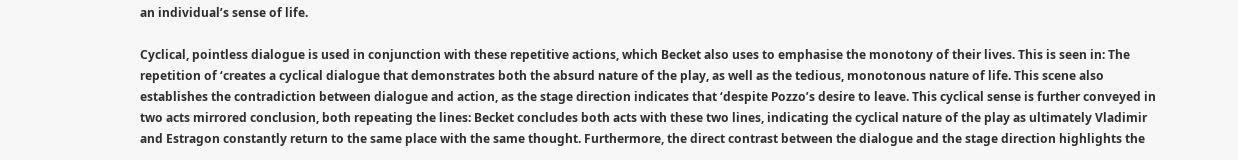an individual’s sense of life.

Cyclical, pointless dialogue is used in conjunction with these repetitive actions, which Becket also uses to emphasise the monotony of their lives. This is seen in: The repetition of ‘creates a cyclical dialogue that demonstrates both the absurd nature of the play, as well as the tedious, monotonous nature of life. This scene also establishes the contradiction between dialogue and action, as the stage direction indicates that ‘despite Pozzo’s desire to leave. This cyclical sense is further conveyed in two acts mirrored conclusion, both repeating the lines: Becket concludes both acts with these two lines, indicating the cyclical nature of the play as ultimately Vladimir and Estragon constantly return to the same place with the same thought. Furthermore, the direct contrast between the dialogue and the stage direction highlights the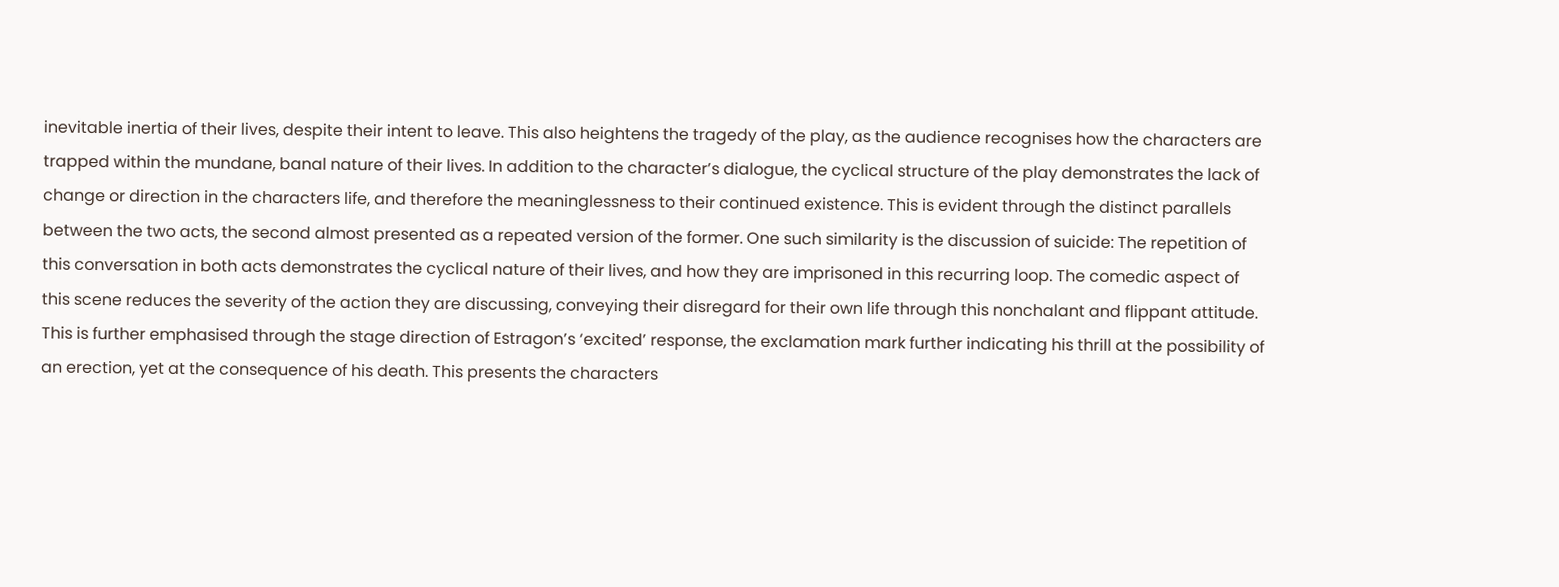inevitable inertia of their lives, despite their intent to leave. This also heightens the tragedy of the play, as the audience recognises how the characters are trapped within the mundane, banal nature of their lives. In addition to the character’s dialogue, the cyclical structure of the play demonstrates the lack of change or direction in the characters life, and therefore the meaninglessness to their continued existence. This is evident through the distinct parallels between the two acts, the second almost presented as a repeated version of the former. One such similarity is the discussion of suicide: The repetition of this conversation in both acts demonstrates the cyclical nature of their lives, and how they are imprisoned in this recurring loop. The comedic aspect of this scene reduces the severity of the action they are discussing, conveying their disregard for their own life through this nonchalant and flippant attitude. This is further emphasised through the stage direction of Estragon’s ‘excited’ response, the exclamation mark further indicating his thrill at the possibility of an erection, yet at the consequence of his death. This presents the characters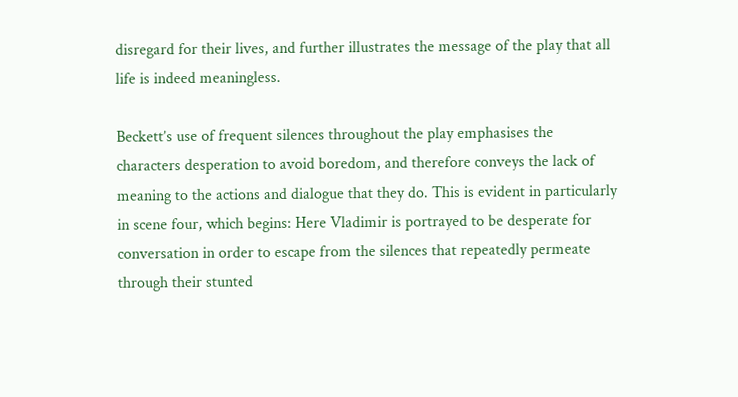disregard for their lives, and further illustrates the message of the play that all life is indeed meaningless.

Beckett’s use of frequent silences throughout the play emphasises the characters desperation to avoid boredom, and therefore conveys the lack of meaning to the actions and dialogue that they do. This is evident in particularly in scene four, which begins: Here Vladimir is portrayed to be desperate for conversation in order to escape from the silences that repeatedly permeate through their stunted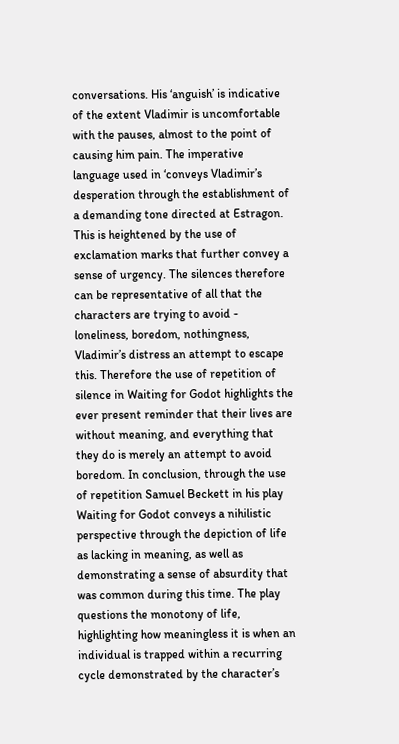conversations. His ‘anguish’ is indicative of the extent Vladimir is uncomfortable with the pauses, almost to the point of causing him pain. The imperative language used in ‘conveys Vladimir’s desperation through the establishment of a demanding tone directed at Estragon. This is heightened by the use of exclamation marks that further convey a sense of urgency. The silences therefore can be representative of all that the characters are trying to avoid - loneliness, boredom, nothingness, Vladimir’s distress an attempt to escape this. Therefore the use of repetition of silence in Waiting for Godot highlights the ever present reminder that their lives are without meaning, and everything that they do is merely an attempt to avoid boredom. In conclusion, through the use of repetition Samuel Beckett in his play Waiting for Godot conveys a nihilistic perspective through the depiction of life as lacking in meaning, as well as demonstrating a sense of absurdity that was common during this time. The play questions the monotony of life, highlighting how meaningless it is when an individual is trapped within a recurring cycle demonstrated by the character’s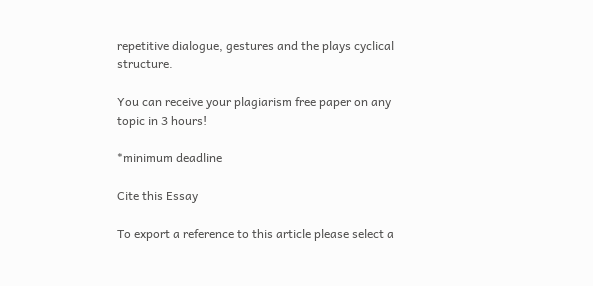repetitive dialogue, gestures and the plays cyclical structure.

You can receive your plagiarism free paper on any topic in 3 hours!

*minimum deadline

Cite this Essay

To export a reference to this article please select a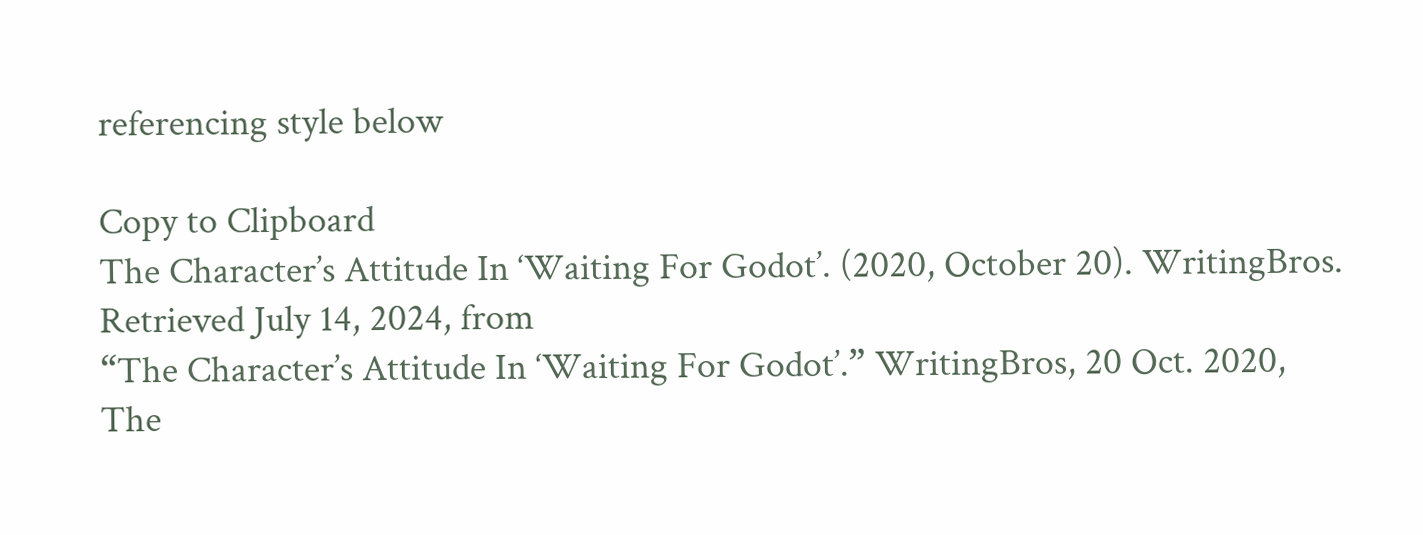referencing style below

Copy to Clipboard
The Character’s Attitude In ‘Waiting For Godot’. (2020, October 20). WritingBros. Retrieved July 14, 2024, from
“The Character’s Attitude In ‘Waiting For Godot’.” WritingBros, 20 Oct. 2020,
The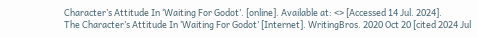Character’s Attitude In ‘Waiting For Godot’. [online]. Available at: <> [Accessed 14 Jul. 2024].
The Character’s Attitude In ‘Waiting For Godot’ [Internet]. WritingBros. 2020 Oct 20 [cited 2024 Jul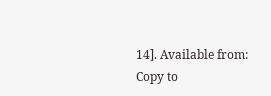14]. Available from:
Copy to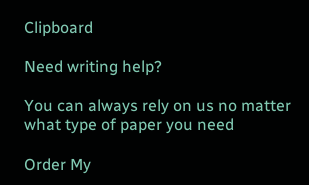Clipboard

Need writing help?

You can always rely on us no matter what type of paper you need

Order My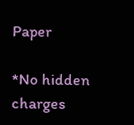Paper

*No hidden charges